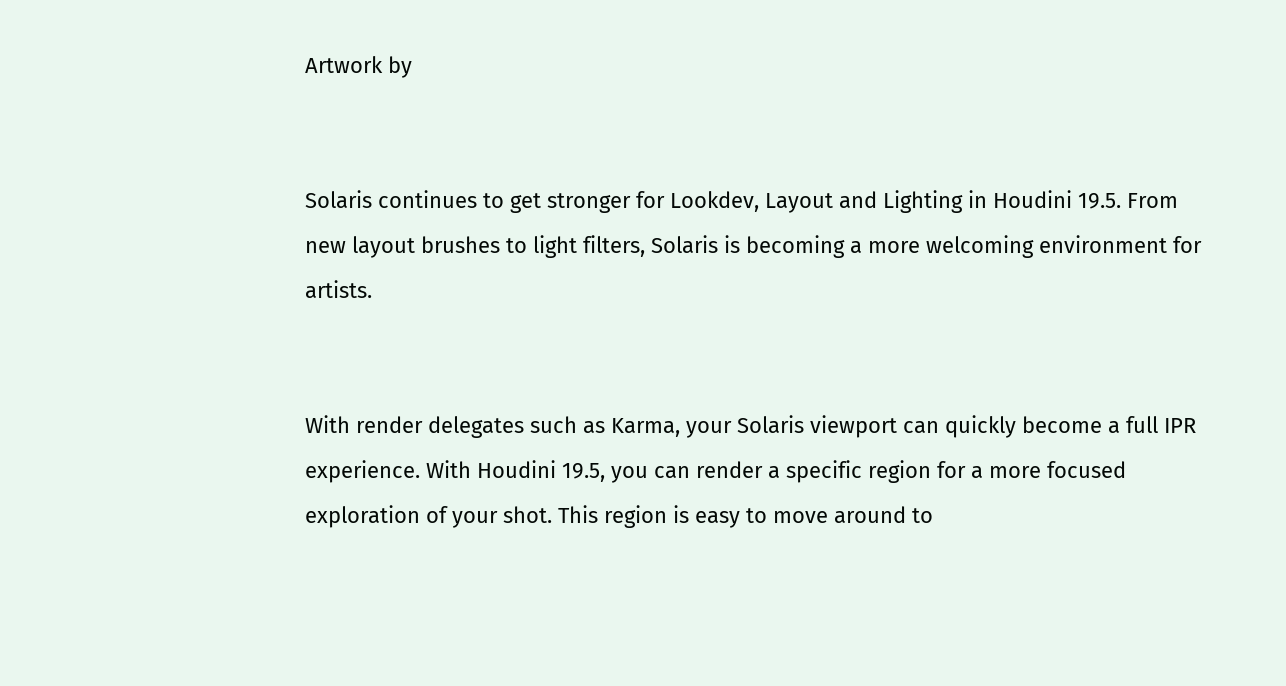Artwork by


Solaris continues to get stronger for Lookdev, Layout and Lighting in Houdini 19.5. From new layout brushes to light filters, Solaris is becoming a more welcoming environment for artists.


With render delegates such as Karma, your Solaris viewport can quickly become a full IPR experience. With Houdini 19.5, you can render a specific region for a more focused exploration of your shot. This region is easy to move around to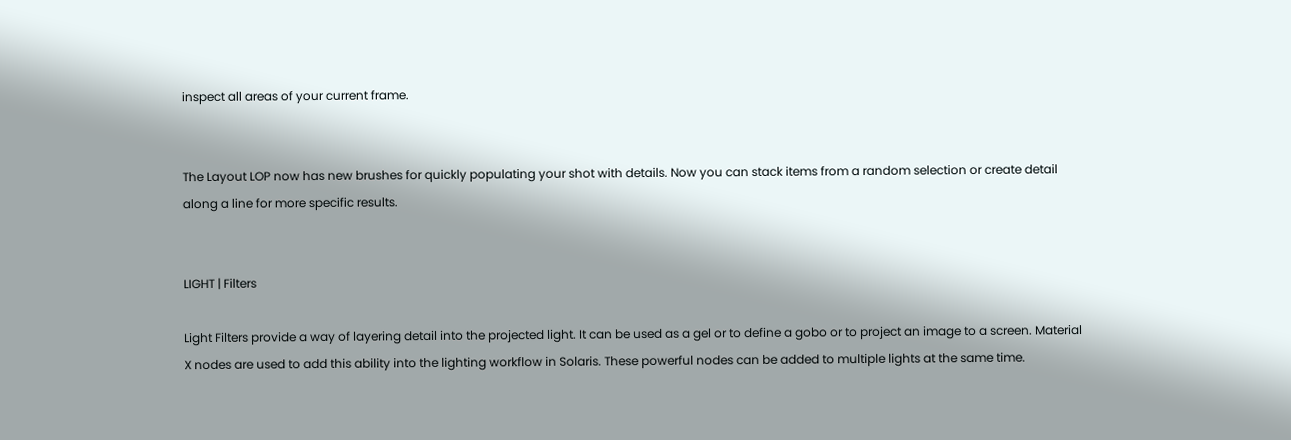inspect all areas of your current frame.


The Layout LOP now has new brushes for quickly populating your shot with details. Now you can stack items from a random selection or create detail along a line for more specific results.


LIGHT | Filters

Light Filters provide a way of layering detail into the projected light. It can be used as a gel or to define a gobo or to project an image to a screen. Material X nodes are used to add this ability into the lighting workflow in Solaris. These powerful nodes can be added to multiple lights at the same time.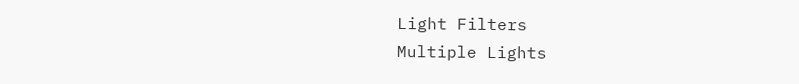Light Filters
Multiple Lights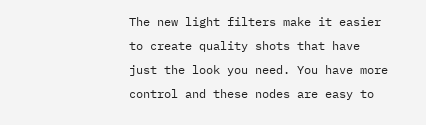The new light filters make it easier to create quality shots that have just the look you need. You have more control and these nodes are easy to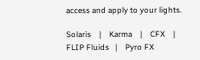access and apply to your lights.

Solaris    |    Karma    |    CFX    |    FLIP Fluids   |    Pyro FX